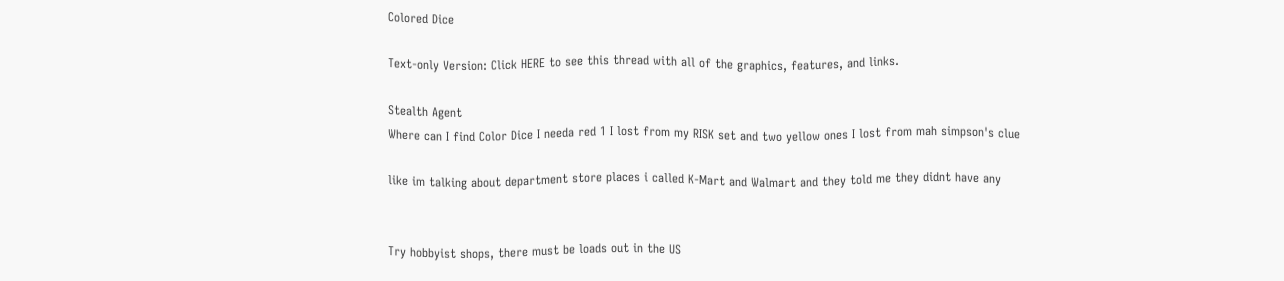Colored Dice

Text-only Version: Click HERE to see this thread with all of the graphics, features, and links.

Stealth Agent
Where can I find Color Dice I needa red 1 I lost from my RISK set and two yellow ones I lost from mah simpson's clue

like im talking about department store places i called K-Mart and Walmart and they told me they didnt have any


Try hobbyist shops, there must be loads out in the US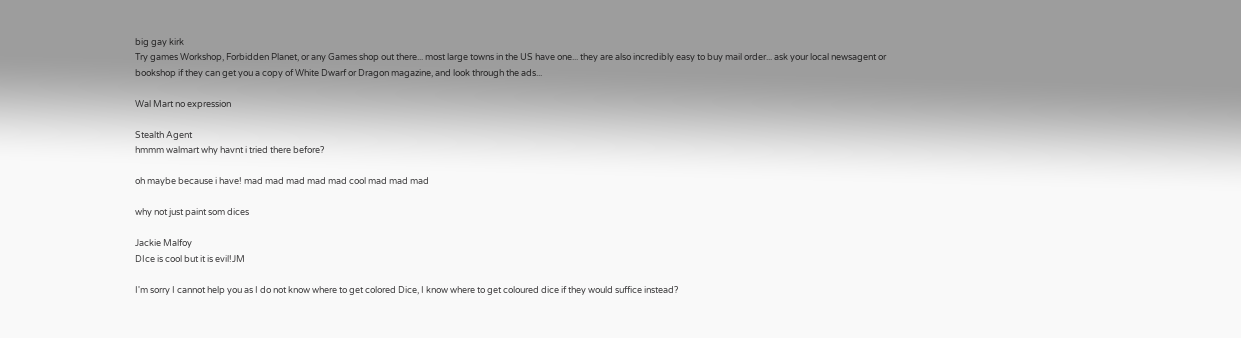big gay kirk
Try games Workshop, Forbidden Planet, or any Games shop out there... most large towns in the US have one... they are also incredibly easy to buy mail order... ask your local newsagent or bookshop if they can get you a copy of White Dwarf or Dragon magazine, and look through the ads...

Wal Mart no expression

Stealth Agent
hmmm walmart why havnt i tried there before?

oh maybe because i have! mad mad mad mad mad cool mad mad mad

why not just paint som dices

Jackie Malfoy
DIce is cool but it is evil!JM

I'm sorry I cannot help you as I do not know where to get colored Dice, I know where to get coloured dice if they would suffice instead?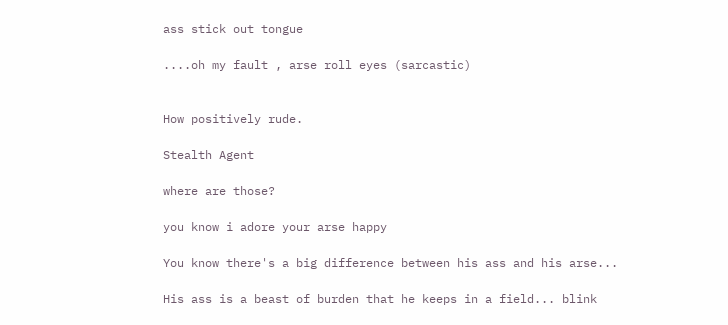ass stick out tongue

....oh my fault , arse roll eyes (sarcastic)


How positively rude.

Stealth Agent

where are those?

you know i adore your arse happy

You know there's a big difference between his ass and his arse...

His ass is a beast of burden that he keeps in a field... blink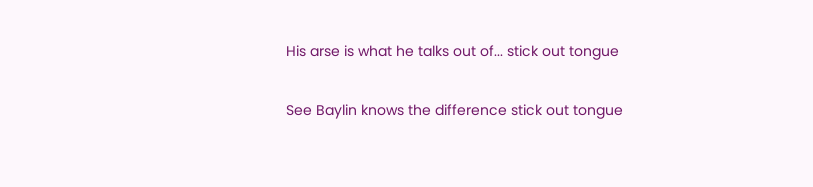His arse is what he talks out of... stick out tongue

See Baylin knows the difference stick out tongue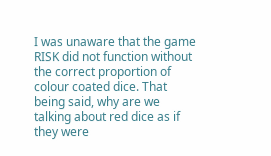I was unaware that the game RISK did not function without the correct proportion of colour coated dice. That being said, why are we talking about red dice as if they were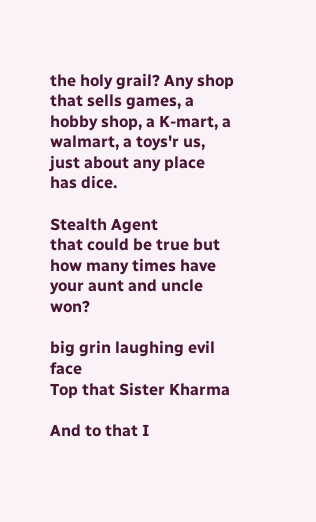the holy grail? Any shop that sells games, a hobby shop, a K-mart, a walmart, a toys'r us, just about any place has dice.

Stealth Agent
that could be true but how many times have your aunt and uncle won?

big grin laughing evil face
Top that Sister Kharma

And to that I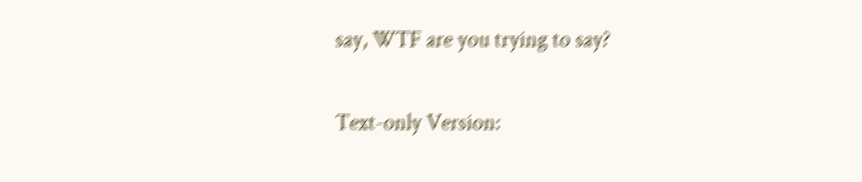say, WTF are you trying to say?

Text-only Version: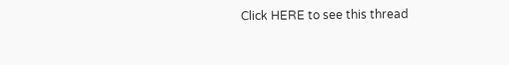Click HERE to see this thread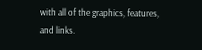with all of the graphics, features, and links.